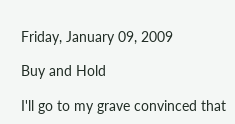Friday, January 09, 2009

Buy and Hold

I'll go to my grave convinced that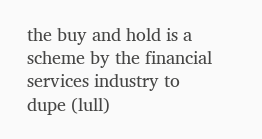the buy and hold is a scheme by the financial services industry to dupe (lull)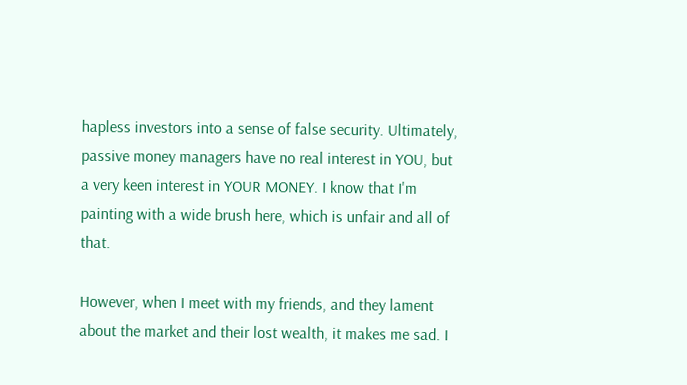hapless investors into a sense of false security. Ultimately, passive money managers have no real interest in YOU, but a very keen interest in YOUR MONEY. I know that I'm painting with a wide brush here, which is unfair and all of that.

However, when I meet with my friends, and they lament about the market and their lost wealth, it makes me sad. I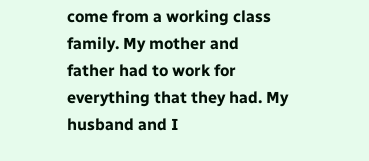come from a working class family. My mother and father had to work for everything that they had. My husband and I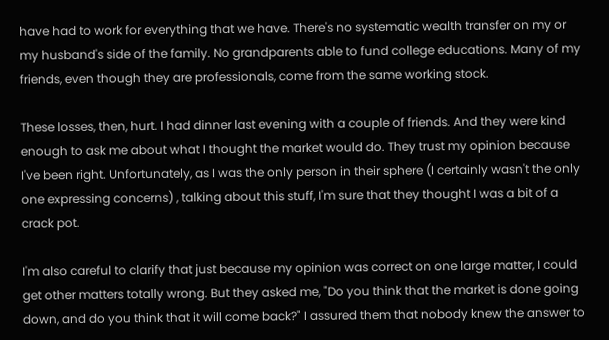have had to work for everything that we have. There's no systematic wealth transfer on my or my husband's side of the family. No grandparents able to fund college educations. Many of my friends, even though they are professionals, come from the same working stock.

These losses, then, hurt. I had dinner last evening with a couple of friends. And they were kind enough to ask me about what I thought the market would do. They trust my opinion because I've been right. Unfortunately, as I was the only person in their sphere (I certainly wasn't the only one expressing concerns) , talking about this stuff, I'm sure that they thought I was a bit of a crack pot.

I'm also careful to clarify that just because my opinion was correct on one large matter, I could get other matters totally wrong. But they asked me, "Do you think that the market is done going down, and do you think that it will come back?" I assured them that nobody knew the answer to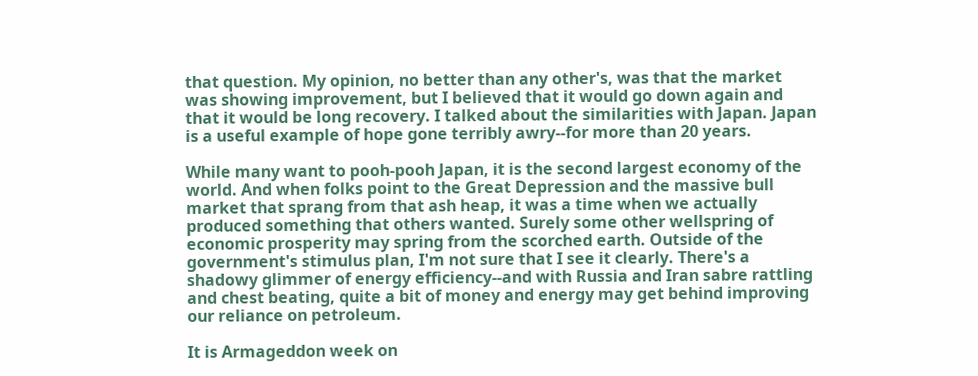that question. My opinion, no better than any other's, was that the market was showing improvement, but I believed that it would go down again and that it would be long recovery. I talked about the similarities with Japan. Japan is a useful example of hope gone terribly awry--for more than 20 years.

While many want to pooh-pooh Japan, it is the second largest economy of the world. And when folks point to the Great Depression and the massive bull market that sprang from that ash heap, it was a time when we actually produced something that others wanted. Surely some other wellspring of economic prosperity may spring from the scorched earth. Outside of the government's stimulus plan, I'm not sure that I see it clearly. There's a shadowy glimmer of energy efficiency--and with Russia and Iran sabre rattling and chest beating, quite a bit of money and energy may get behind improving our reliance on petroleum.

It is Armageddon week on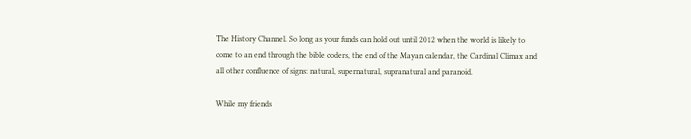The History Channel. So long as your funds can hold out until 2012 when the world is likely to come to an end through the bible coders, the end of the Mayan calendar, the Cardinal Climax and all other confluence of signs: natural, supernatural, supranatural and paranoid.

While my friends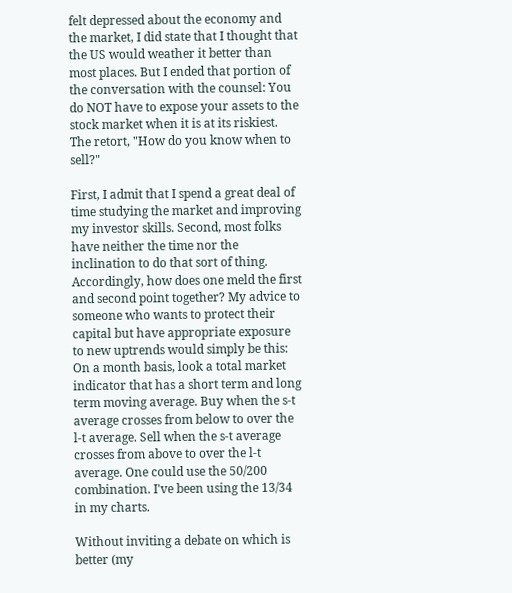felt depressed about the economy and the market, I did state that I thought that the US would weather it better than most places. But I ended that portion of the conversation with the counsel: You do NOT have to expose your assets to the stock market when it is at its riskiest. The retort, "How do you know when to sell?"

First, I admit that I spend a great deal of time studying the market and improving my investor skills. Second, most folks have neither the time nor the inclination to do that sort of thing. Accordingly, how does one meld the first and second point together? My advice to someone who wants to protect their capital but have appropriate exposure to new uptrends would simply be this: On a month basis, look a total market indicator that has a short term and long term moving average. Buy when the s-t average crosses from below to over the l-t average. Sell when the s-t average crosses from above to over the l-t average. One could use the 50/200 combination. I've been using the 13/34 in my charts.

Without inviting a debate on which is better (my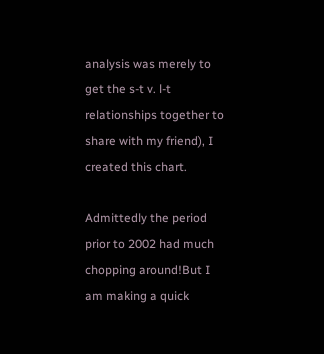analysis was merely to get the s-t v. l-t relationships together to share with my friend), I created this chart.

Admittedly the period prior to 2002 had much chopping around!But I am making a quick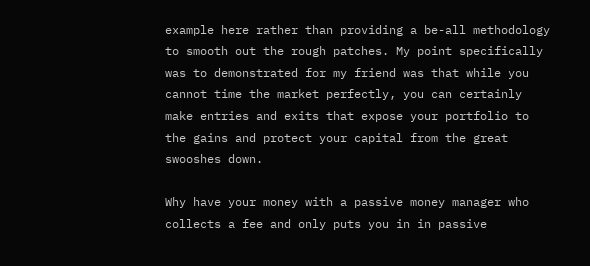example here rather than providing a be-all methodology to smooth out the rough patches. My point specifically was to demonstrated for my friend was that while you cannot time the market perfectly, you can certainly make entries and exits that expose your portfolio to the gains and protect your capital from the great swooshes down.

Why have your money with a passive money manager who collects a fee and only puts you in in passive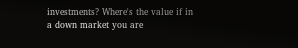investments? Where's the value if in a down market you are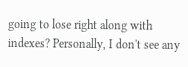going to lose right along with indexes? Personally, I don't see any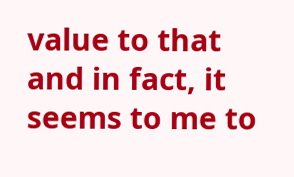value to that and in fact, it seems to me to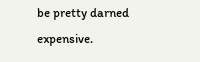be pretty darned expensive.